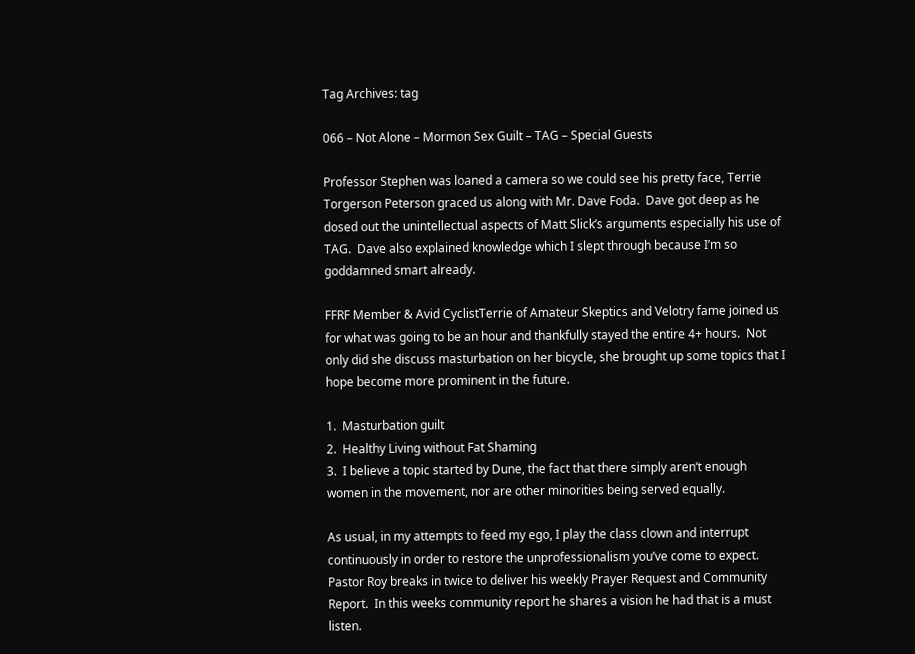Tag Archives: tag

066 – Not Alone – Mormon Sex Guilt – TAG – Special Guests

Professor Stephen was loaned a camera so we could see his pretty face, Terrie Torgerson Peterson graced us along with Mr. Dave Foda.  Dave got deep as he dosed out the unintellectual aspects of Matt Slick’s arguments especially his use of TAG.  Dave also explained knowledge which I slept through because I’m so goddamned smart already.

FFRF Member & Avid CyclistTerrie of Amateur Skeptics and Velotry fame joined us for what was going to be an hour and thankfully stayed the entire 4+ hours.  Not only did she discuss masturbation on her bicycle, she brought up some topics that I hope become more prominent in the future.

1.  Masturbation guilt
2.  Healthy Living without Fat Shaming
3.  I believe a topic started by Dune, the fact that there simply aren’t enough women in the movement, nor are other minorities being served equally.

As usual, in my attempts to feed my ego, I play the class clown and interrupt continuously in order to restore the unprofessionalism you’ve come to expect. Pastor Roy breaks in twice to deliver his weekly Prayer Request and Community Report.  In this weeks community report he shares a vision he had that is a must listen.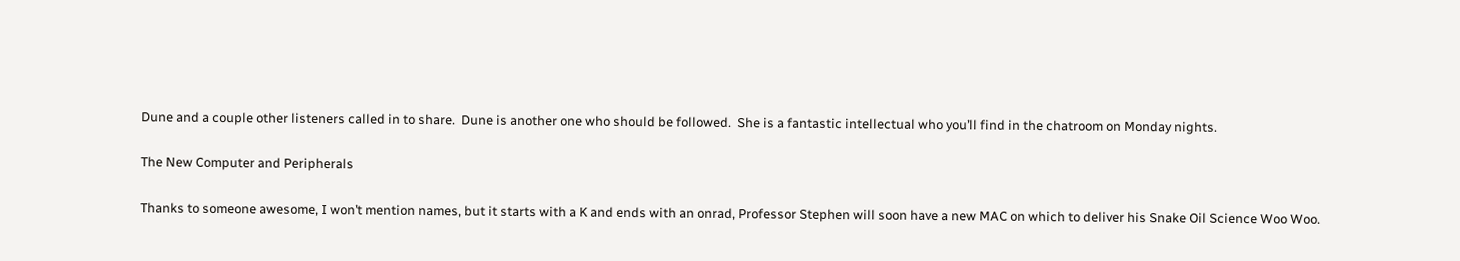Dune and a couple other listeners called in to share.  Dune is another one who should be followed.  She is a fantastic intellectual who you’ll find in the chatroom on Monday nights.

The New Computer and Peripherals

Thanks to someone awesome, I won’t mention names, but it starts with a K and ends with an onrad, Professor Stephen will soon have a new MAC on which to deliver his Snake Oil Science Woo Woo.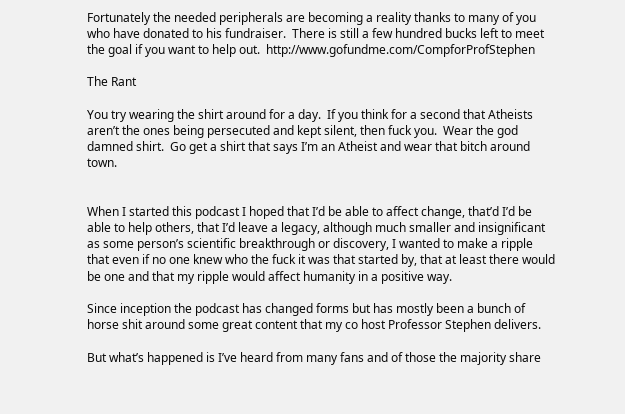Fortunately the needed peripherals are becoming a reality thanks to many of you who have donated to his fundraiser.  There is still a few hundred bucks left to meet the goal if you want to help out.  http://www.gofundme.com/CompforProfStephen

The Rant

You try wearing the shirt around for a day.  If you think for a second that Atheists aren’t the ones being persecuted and kept silent, then fuck you.  Wear the god damned shirt.  Go get a shirt that says I’m an Atheist and wear that bitch around town.


When I started this podcast I hoped that I’d be able to affect change, that’d I’d be able to help others, that I’d leave a legacy, although much smaller and insignificant as some person’s scientific breakthrough or discovery, I wanted to make a ripple that even if no one knew who the fuck it was that started by, that at least there would be one and that my ripple would affect humanity in a positive way.

Since inception the podcast has changed forms but has mostly been a bunch of horse shit around some great content that my co host Professor Stephen delivers.

But what’s happened is I’ve heard from many fans and of those the majority share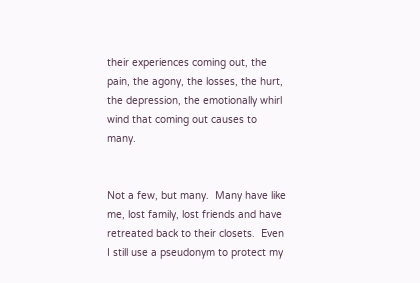their experiences coming out, the pain, the agony, the losses, the hurt, the depression, the emotionally whirl wind that coming out causes to many.


Not a few, but many.  Many have like me, lost family, lost friends and have retreated back to their closets.  Even I still use a pseudonym to protect my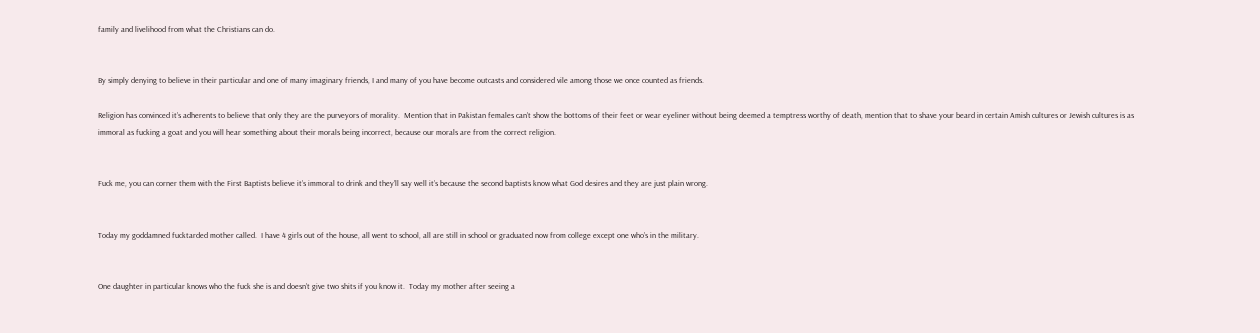family and livelihood from what the Christians can do.


By simply denying to believe in their particular and one of many imaginary friends, I and many of you have become outcasts and considered vile among those we once counted as friends.

Religion has convinced it’s adherents to believe that only they are the purveyors of morality.  Mention that in Pakistan females can’t show the bottoms of their feet or wear eyeliner without being deemed a temptress worthy of death, mention that to shave your beard in certain Amish cultures or Jewish cultures is as immoral as fucking a goat and you will hear something about their morals being incorrect, because our morals are from the correct religion.


Fuck me, you can corner them with the First Baptists believe it’s immoral to drink and they’ll say well it’s because the second baptists know what God desires and they are just plain wrong.


Today my goddamned fucktarded mother called.  I have 4 girls out of the house, all went to school, all are still in school or graduated now from college except one who’s in the military.


One daughter in particular knows who the fuck she is and doesn’t give two shits if you know it.  Today my mother after seeing a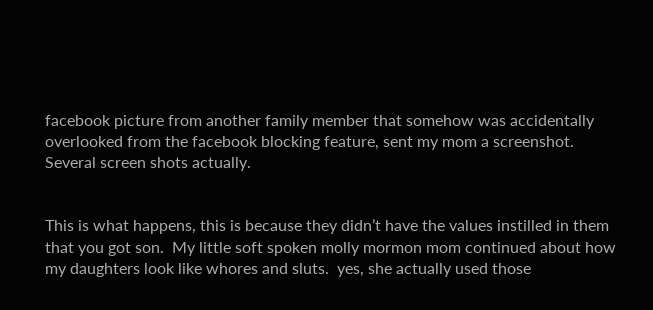facebook picture from another family member that somehow was accidentally overlooked from the facebook blocking feature, sent my mom a screenshot.  Several screen shots actually.


This is what happens, this is because they didn’t have the values instilled in them that you got son.  My little soft spoken molly mormon mom continued about how my daughters look like whores and sluts.  yes, she actually used those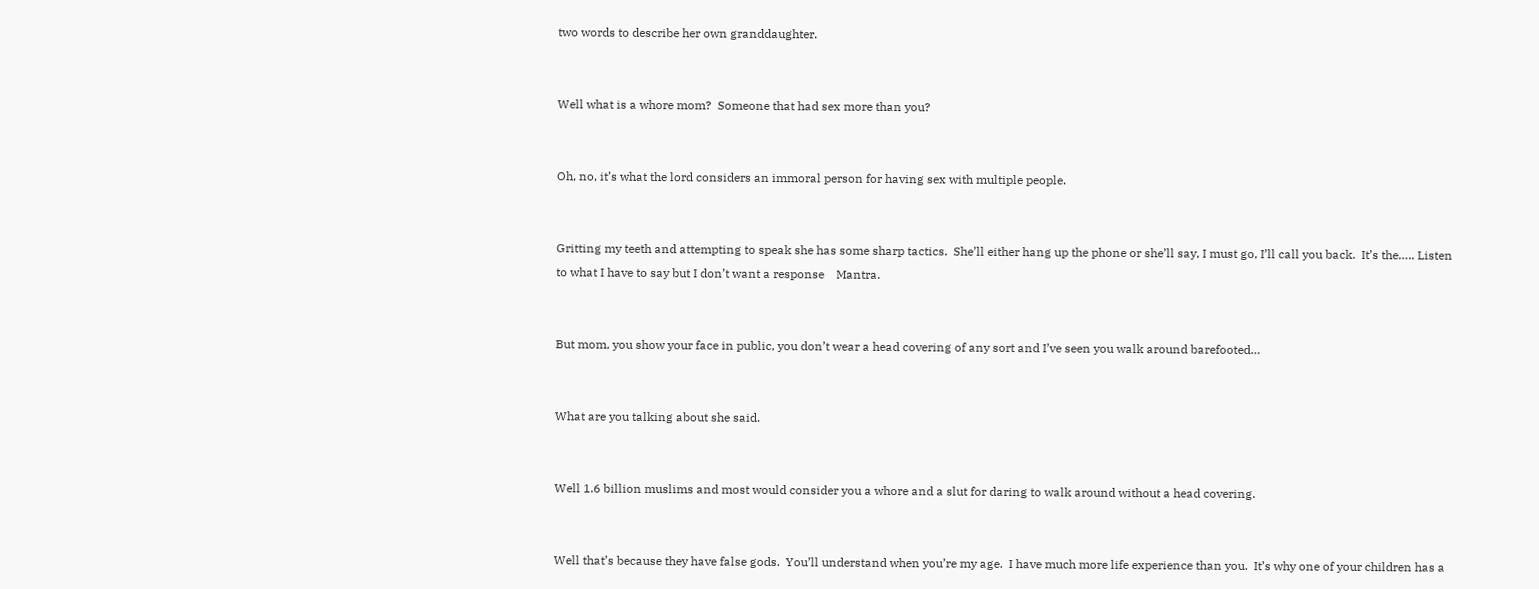two words to describe her own granddaughter.


Well what is a whore mom?  Someone that had sex more than you?


Oh, no, it’s what the lord considers an immoral person for having sex with multiple people.


Gritting my teeth and attempting to speak she has some sharp tactics.  She’ll either hang up the phone or she’ll say, I must go, I’ll call you back.  It’s the….. Listen to what I have to say but I don’t want a response    Mantra.


But mom, you show your face in public, you don’t wear a head covering of any sort and I’ve seen you walk around barefooted…


What are you talking about she said.


Well 1.6 billion muslims and most would consider you a whore and a slut for daring to walk around without a head covering.


Well that’s because they have false gods.  You’ll understand when you’re my age.  I have much more life experience than you.  It’s why one of your children has a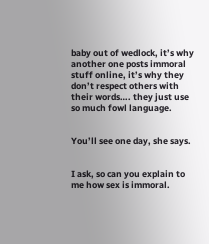baby out of wedlock, it’s why another one posts immoral stuff online, it’s why they don’t respect others with their words…. they just use so much fowl language.


You’ll see one day, she says.


I ask, so can you explain to me how sex is immoral.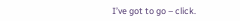I’ve got to go – click.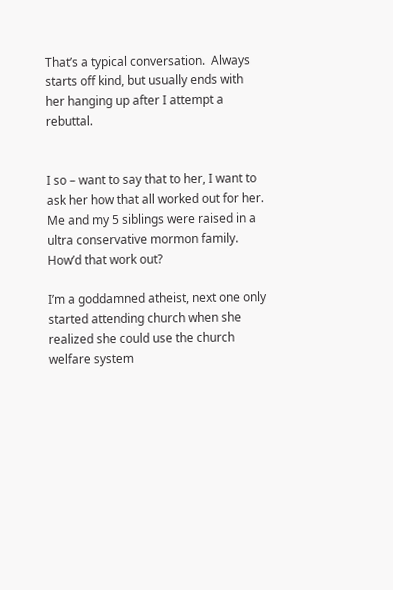That’s a typical conversation.  Always starts off kind, but usually ends with her hanging up after I attempt a rebuttal.


I so – want to say that to her, I want to ask her how that all worked out for her.  Me and my 5 siblings were raised in a ultra conservative mormon family.  How’d that work out?

I’m a goddamned atheist, next one only started attending church when she realized she could use the church welfare system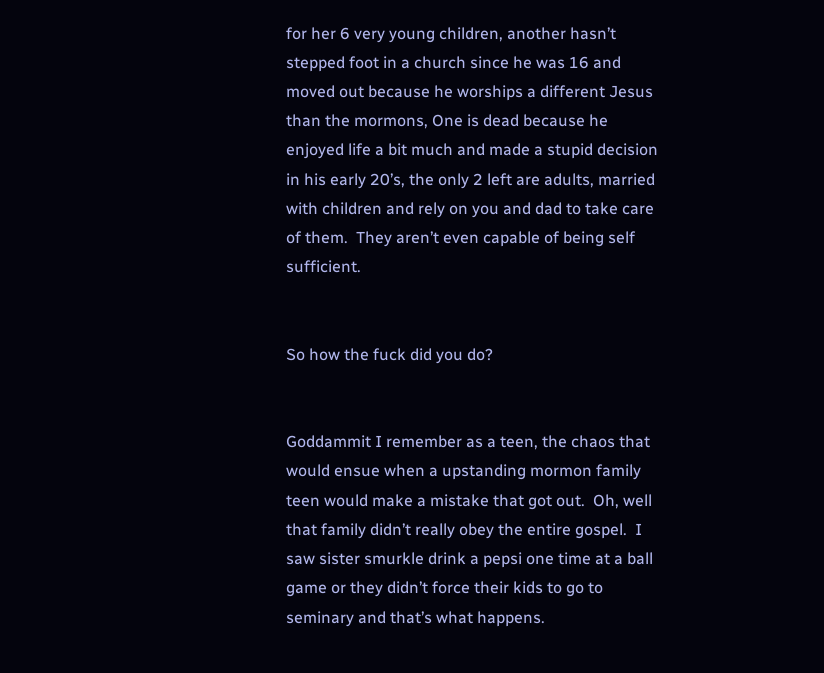for her 6 very young children, another hasn’t stepped foot in a church since he was 16 and moved out because he worships a different Jesus than the mormons, One is dead because he enjoyed life a bit much and made a stupid decision in his early 20’s, the only 2 left are adults, married with children and rely on you and dad to take care of them.  They aren’t even capable of being self sufficient.


So how the fuck did you do?


Goddammit I remember as a teen, the chaos that would ensue when a upstanding mormon family teen would make a mistake that got out.  Oh, well that family didn’t really obey the entire gospel.  I saw sister smurkle drink a pepsi one time at a ball game or they didn’t force their kids to go to seminary and that’s what happens.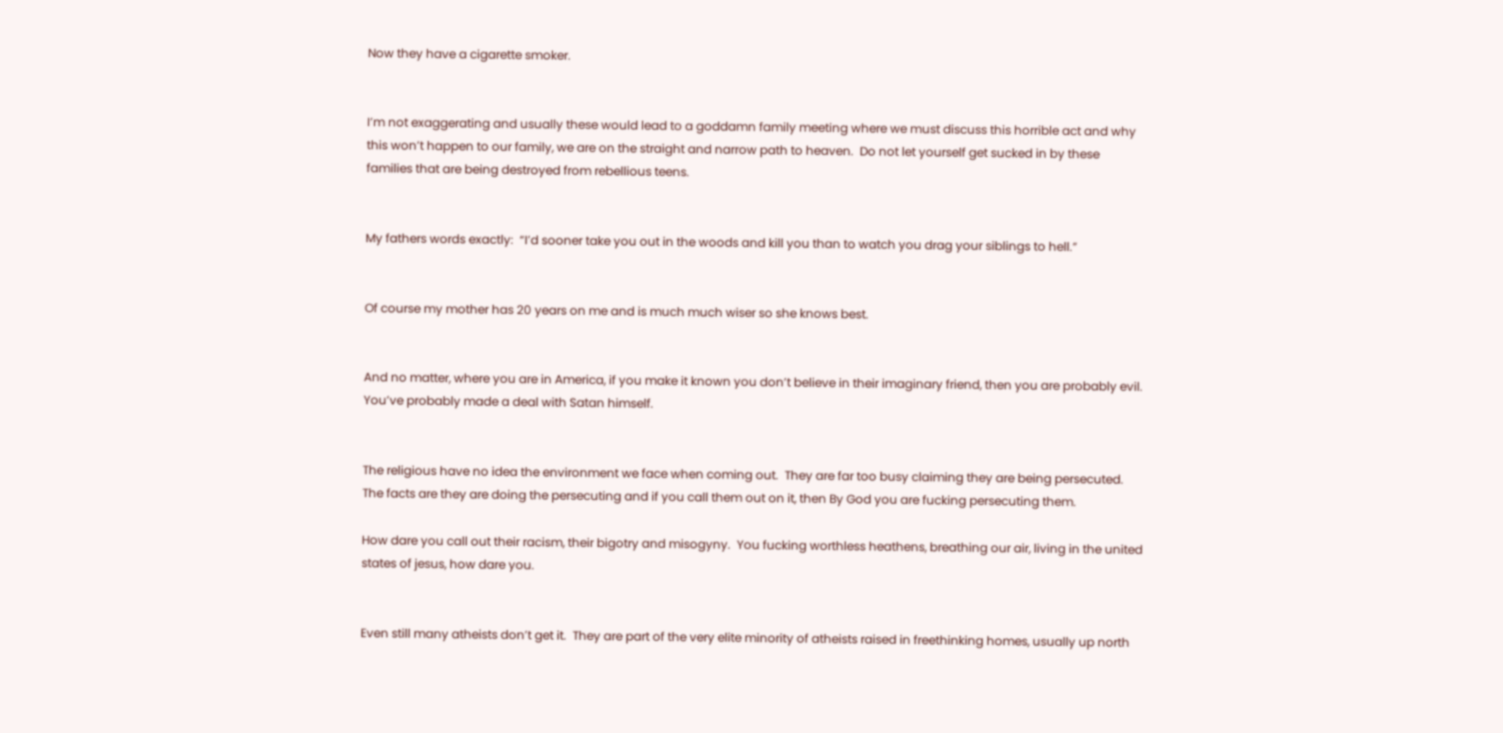Now they have a cigarette smoker.


I’m not exaggerating and usually these would lead to a goddamn family meeting where we must discuss this horrible act and why this won’t happen to our family, we are on the straight and narrow path to heaven.  Do not let yourself get sucked in by these families that are being destroyed from rebellious teens.


My fathers words exactly:  “I’d sooner take you out in the woods and kill you than to watch you drag your siblings to hell.”


Of course my mother has 20 years on me and is much much wiser so she knows best.


And no matter, where you are in America, if you make it known you don’t believe in their imaginary friend, then you are probably evil.  You’ve probably made a deal with Satan himself.


The religious have no idea the environment we face when coming out.  They are far too busy claiming they are being persecuted.  The facts are they are doing the persecuting and if you call them out on it, then By God you are fucking persecuting them.

How dare you call out their racism, their bigotry and misogyny.  You fucking worthless heathens, breathing our air, living in the united states of jesus, how dare you.


Even still many atheists don’t get it.  They are part of the very elite minority of atheists raised in freethinking homes, usually up north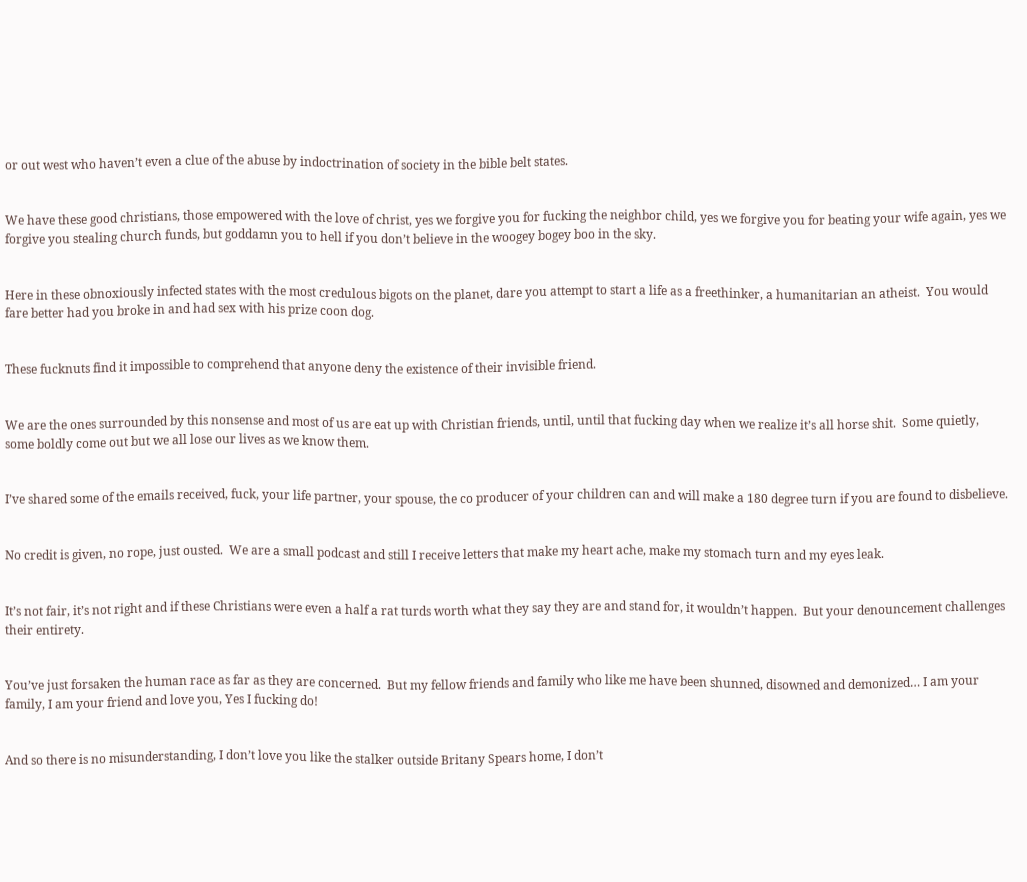or out west who haven’t even a clue of the abuse by indoctrination of society in the bible belt states.


We have these good christians, those empowered with the love of christ, yes we forgive you for fucking the neighbor child, yes we forgive you for beating your wife again, yes we forgive you stealing church funds, but goddamn you to hell if you don’t believe in the woogey bogey boo in the sky.


Here in these obnoxiously infected states with the most credulous bigots on the planet, dare you attempt to start a life as a freethinker, a humanitarian an atheist.  You would fare better had you broke in and had sex with his prize coon dog.


These fucknuts find it impossible to comprehend that anyone deny the existence of their invisible friend.


We are the ones surrounded by this nonsense and most of us are eat up with Christian friends, until, until that fucking day when we realize it’s all horse shit.  Some quietly, some boldly come out but we all lose our lives as we know them.


I’ve shared some of the emails received, fuck, your life partner, your spouse, the co producer of your children can and will make a 180 degree turn if you are found to disbelieve.


No credit is given, no rope, just ousted.  We are a small podcast and still I receive letters that make my heart ache, make my stomach turn and my eyes leak.


It’s not fair, it’s not right and if these Christians were even a half a rat turds worth what they say they are and stand for, it wouldn’t happen.  But your denouncement challenges their entirety.


You’ve just forsaken the human race as far as they are concerned.  But my fellow friends and family who like me have been shunned, disowned and demonized… I am your family, I am your friend and love you, Yes I fucking do!


And so there is no misunderstanding, I don’t love you like the stalker outside Britany Spears home, I don’t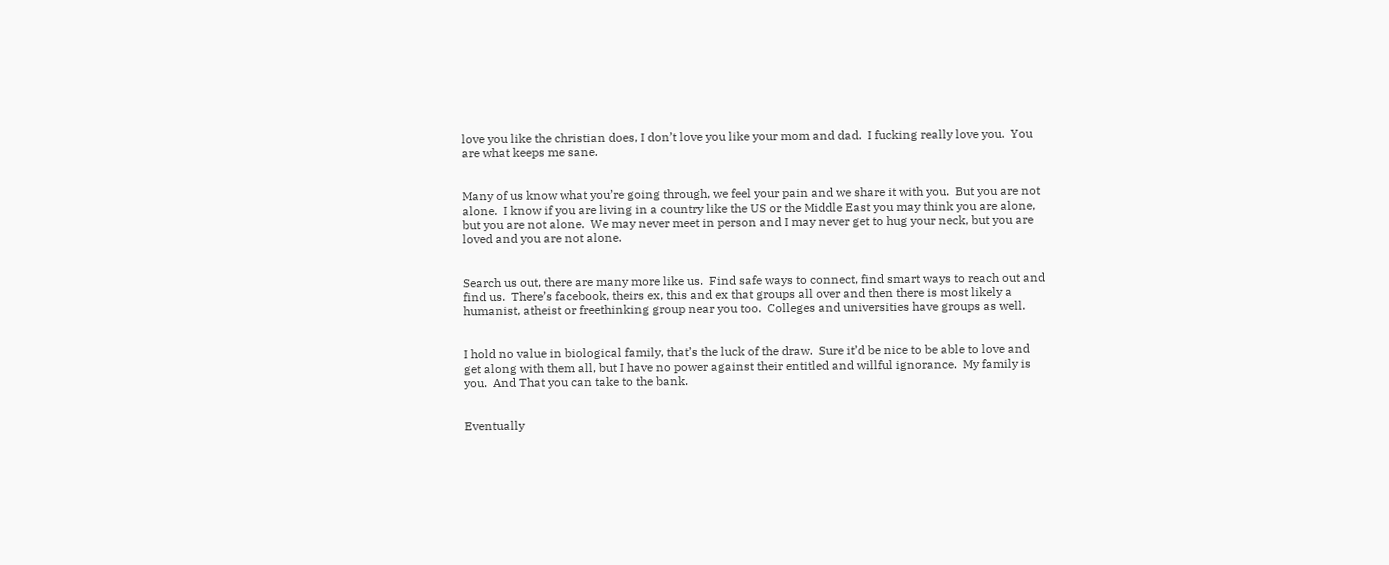love you like the christian does, I don’t love you like your mom and dad.  I fucking really love you.  You are what keeps me sane.


Many of us know what you’re going through, we feel your pain and we share it with you.  But you are not alone.  I know if you are living in a country like the US or the Middle East you may think you are alone, but you are not alone.  We may never meet in person and I may never get to hug your neck, but you are loved and you are not alone.


Search us out, there are many more like us.  Find safe ways to connect, find smart ways to reach out and find us.  There’s facebook, theirs ex, this and ex that groups all over and then there is most likely a humanist, atheist or freethinking group near you too.  Colleges and universities have groups as well.


I hold no value in biological family, that’s the luck of the draw.  Sure it’d be nice to be able to love and get along with them all, but I have no power against their entitled and willful ignorance.  My family is you.  And That you can take to the bank.


Eventually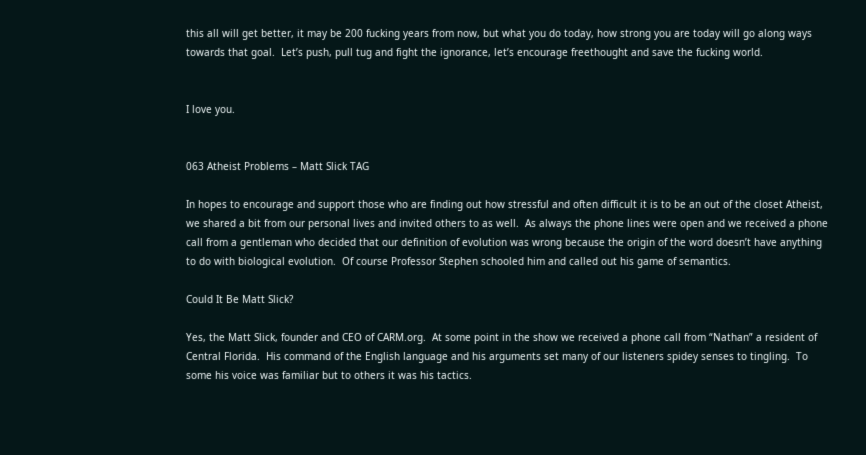this all will get better, it may be 200 fucking years from now, but what you do today, how strong you are today will go along ways towards that goal.  Let’s push, pull tug and fight the ignorance, let’s encourage freethought and save the fucking world.


I love you.


063 Atheist Problems – Matt Slick TAG

In hopes to encourage and support those who are finding out how stressful and often difficult it is to be an out of the closet Atheist, we shared a bit from our personal lives and invited others to as well.  As always the phone lines were open and we received a phone call from a gentleman who decided that our definition of evolution was wrong because the origin of the word doesn’t have anything to do with biological evolution.  Of course Professor Stephen schooled him and called out his game of semantics.

Could It Be Matt Slick?

Yes, the Matt Slick, founder and CEO of CARM.org.  At some point in the show we received a phone call from “Nathan” a resident of Central Florida.  His command of the English language and his arguments set many of our listeners spidey senses to tingling.  To some his voice was familiar but to others it was his tactics.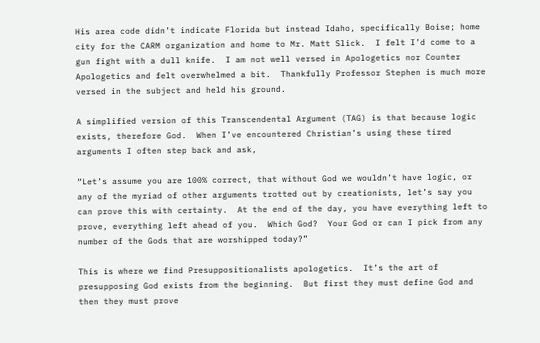His area code didn’t indicate Florida but instead Idaho, specifically Boise; home city for the CARM organization and home to Mr. Matt Slick.  I felt I’d come to a gun fight with a dull knife.  I am not well versed in Apologetics nor Counter Apologetics and felt overwhelmed a bit.  Thankfully Professor Stephen is much more versed in the subject and held his ground.

A simplified version of this Transcendental Argument (TAG) is that because logic exists, therefore God.  When I’ve encountered Christian’s using these tired arguments I often step back and ask,

“Let’s assume you are 100% correct, that without God we wouldn’t have logic, or any of the myriad of other arguments trotted out by creationists, let’s say you can prove this with certainty.  At the end of the day, you have everything left to prove, everything left ahead of you.  Which God?  Your God or can I pick from any number of the Gods that are worshipped today?”

This is where we find Presuppositionalists apologetics.  It’s the art of presupposing God exists from the beginning.  But first they must define God and then they must prove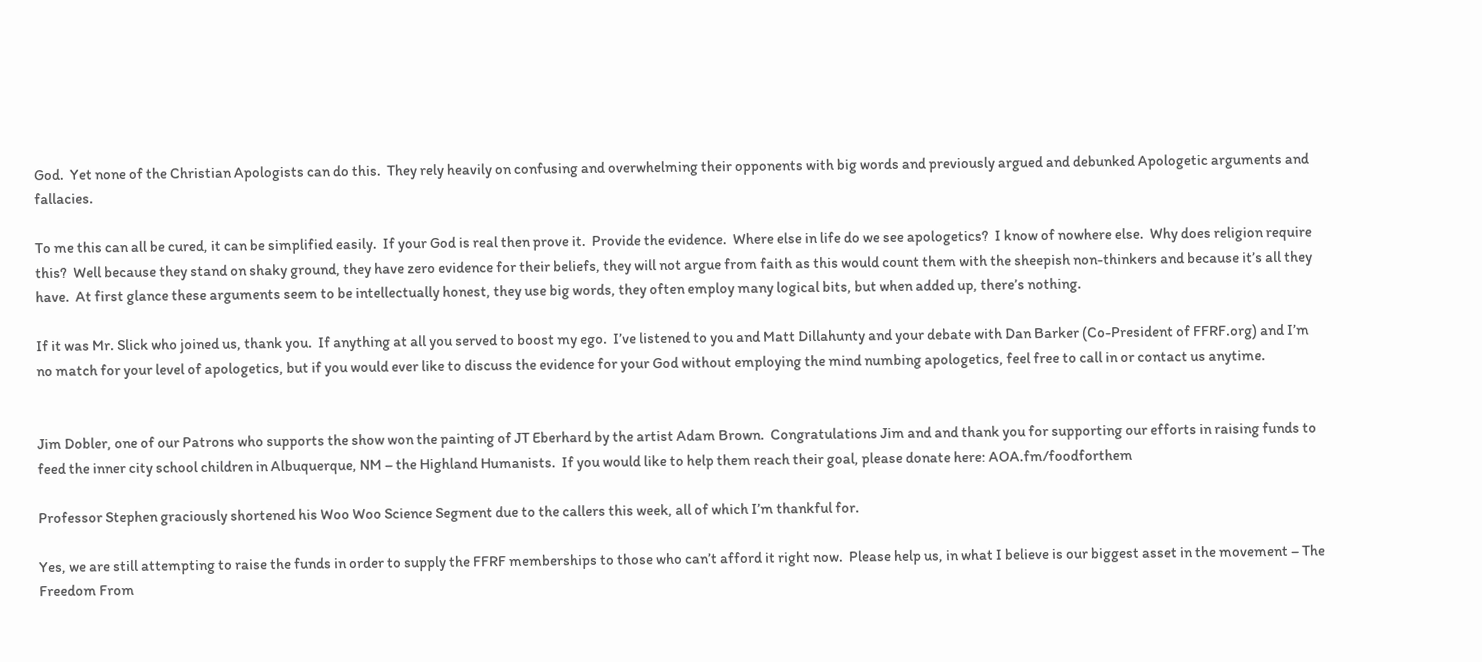God.  Yet none of the Christian Apologists can do this.  They rely heavily on confusing and overwhelming their opponents with big words and previously argued and debunked Apologetic arguments and fallacies.

To me this can all be cured, it can be simplified easily.  If your God is real then prove it.  Provide the evidence.  Where else in life do we see apologetics?  I know of nowhere else.  Why does religion require this?  Well because they stand on shaky ground, they have zero evidence for their beliefs, they will not argue from faith as this would count them with the sheepish non-thinkers and because it’s all they have.  At first glance these arguments seem to be intellectually honest, they use big words, they often employ many logical bits, but when added up, there’s nothing.

If it was Mr. Slick who joined us, thank you.  If anything at all you served to boost my ego.  I’ve listened to you and Matt Dillahunty and your debate with Dan Barker (Co-President of FFRF.org) and I’m no match for your level of apologetics, but if you would ever like to discuss the evidence for your God without employing the mind numbing apologetics, feel free to call in or contact us anytime.


Jim Dobler, one of our Patrons who supports the show won the painting of JT Eberhard by the artist Adam Brown.  Congratulations Jim and and thank you for supporting our efforts in raising funds to feed the inner city school children in Albuquerque, NM – the Highland Humanists.  If you would like to help them reach their goal, please donate here: AOA.fm/foodforthem

Professor Stephen graciously shortened his Woo Woo Science Segment due to the callers this week, all of which I’m thankful for.

Yes, we are still attempting to raise the funds in order to supply the FFRF memberships to those who can’t afford it right now.  Please help us, in what I believe is our biggest asset in the movement – The Freedom From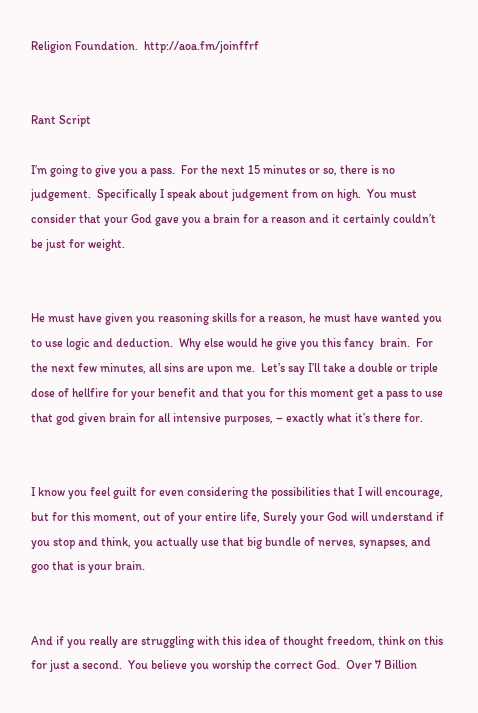Religion Foundation.  http://aoa.fm/joinffrf


Rant Script

I’m going to give you a pass.  For the next 15 minutes or so, there is no judgement.  Specifically I speak about judgement from on high.  You must consider that your God gave you a brain for a reason and it certainly couldn’t be just for weight.


He must have given you reasoning skills for a reason, he must have wanted you to use logic and deduction.  Why else would he give you this fancy  brain.  For the next few minutes, all sins are upon me.  Let’s say I’ll take a double or triple dose of hellfire for your benefit and that you for this moment get a pass to use that god given brain for all intensive purposes, – exactly what it’s there for.


I know you feel guilt for even considering the possibilities that I will encourage, but for this moment, out of your entire life, Surely your God will understand if you stop and think, you actually use that big bundle of nerves, synapses, and goo that is your brain.


And if you really are struggling with this idea of thought freedom, think on this for just a second.  You believe you worship the correct God.  Over 7 Billion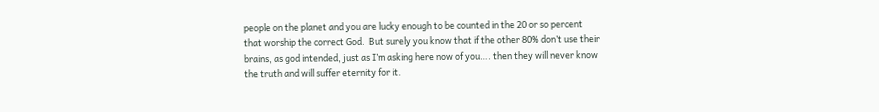people on the planet and you are lucky enough to be counted in the 20 or so percent that worship the correct God.  But surely you know that if the other 80% don’t use their brains, as god intended, just as I’m asking here now of you…. then they will never know the truth and will suffer eternity for it.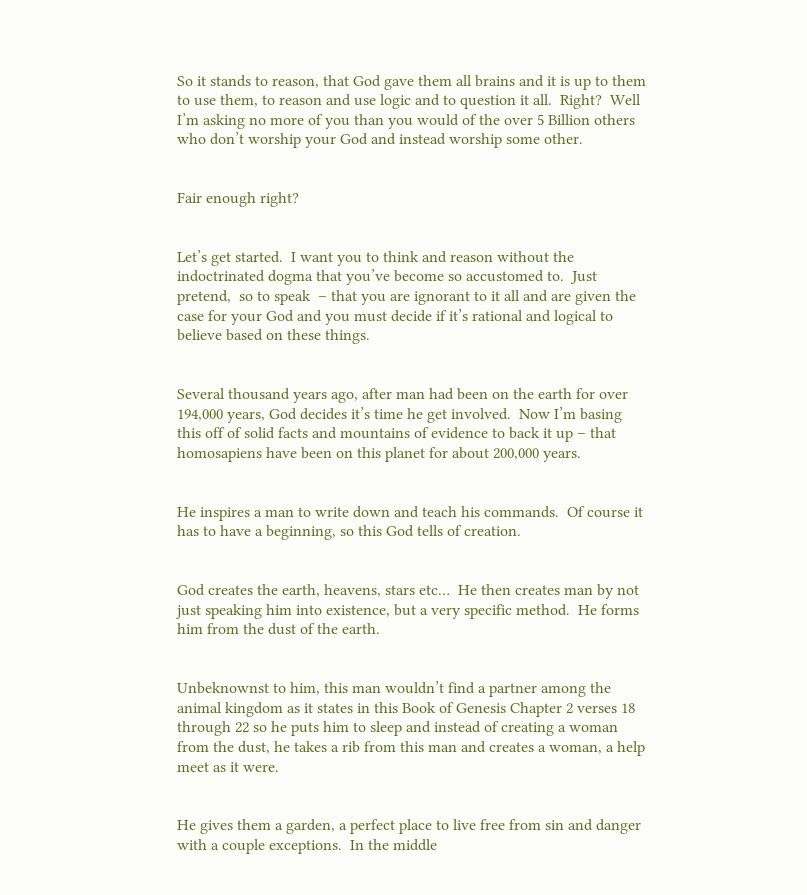So it stands to reason, that God gave them all brains and it is up to them to use them, to reason and use logic and to question it all.  Right?  Well I’m asking no more of you than you would of the over 5 Billion others who don’t worship your God and instead worship some other.


Fair enough right?


Let’s get started.  I want you to think and reason without the indoctrinated dogma that you’ve become so accustomed to.  Just pretend,  so to speak  – that you are ignorant to it all and are given the case for your God and you must decide if it’s rational and logical to believe based on these things.


Several thousand years ago, after man had been on the earth for over 194,000 years, God decides it’s time he get involved.  Now I’m basing this off of solid facts and mountains of evidence to back it up – that homosapiens have been on this planet for about 200,000 years.


He inspires a man to write down and teach his commands.  Of course it has to have a beginning, so this God tells of creation.


God creates the earth, heavens, stars etc…  He then creates man by not just speaking him into existence, but a very specific method.  He forms him from the dust of the earth.


Unbeknownst to him, this man wouldn’t find a partner among the animal kingdom as it states in this Book of Genesis Chapter 2 verses 18 through 22 so he puts him to sleep and instead of creating a woman from the dust, he takes a rib from this man and creates a woman, a help meet as it were.


He gives them a garden, a perfect place to live free from sin and danger with a couple exceptions.  In the middle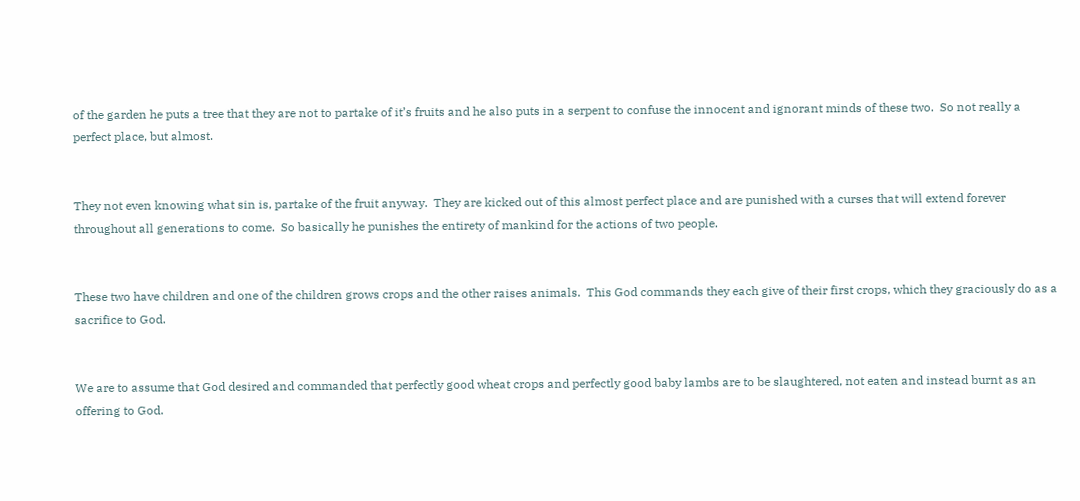of the garden he puts a tree that they are not to partake of it’s fruits and he also puts in a serpent to confuse the innocent and ignorant minds of these two.  So not really a perfect place, but almost.


They not even knowing what sin is, partake of the fruit anyway.  They are kicked out of this almost perfect place and are punished with a curses that will extend forever throughout all generations to come.  So basically he punishes the entirety of mankind for the actions of two people.


These two have children and one of the children grows crops and the other raises animals.  This God commands they each give of their first crops, which they graciously do as a sacrifice to God.


We are to assume that God desired and commanded that perfectly good wheat crops and perfectly good baby lambs are to be slaughtered, not eaten and instead burnt as an offering to God.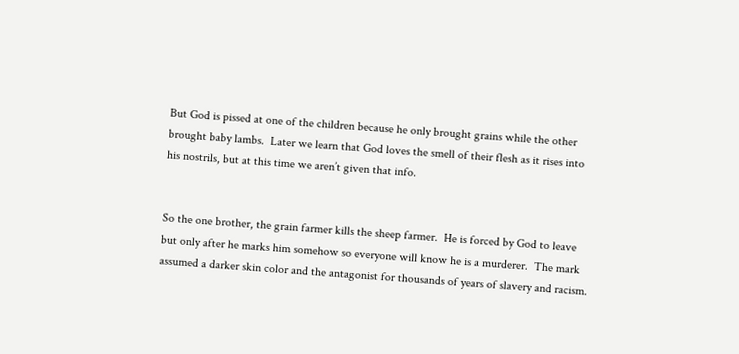But God is pissed at one of the children because he only brought grains while the other brought baby lambs.  Later we learn that God loves the smell of their flesh as it rises into his nostrils, but at this time we aren’t given that info.


So the one brother, the grain farmer kills the sheep farmer.  He is forced by God to leave but only after he marks him somehow so everyone will know he is a murderer.  The mark assumed a darker skin color and the antagonist for thousands of years of slavery and racism.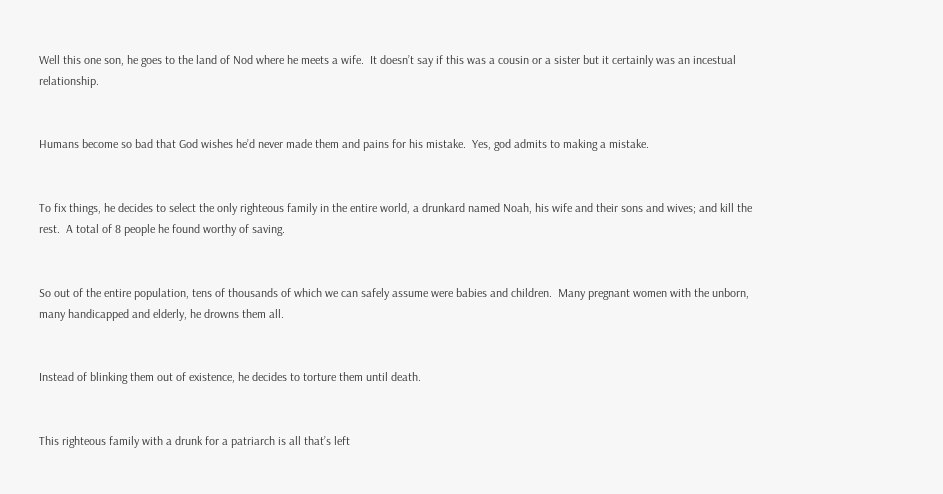Well this one son, he goes to the land of Nod where he meets a wife.  It doesn’t say if this was a cousin or a sister but it certainly was an incestual relationship.


Humans become so bad that God wishes he’d never made them and pains for his mistake.  Yes, god admits to making a mistake.


To fix things, he decides to select the only righteous family in the entire world, a drunkard named Noah, his wife and their sons and wives; and kill the rest.  A total of 8 people he found worthy of saving.


So out of the entire population, tens of thousands of which we can safely assume were babies and children.  Many pregnant women with the unborn, many handicapped and elderly, he drowns them all.


Instead of blinking them out of existence, he decides to torture them until death.


This righteous family with a drunk for a patriarch is all that’s left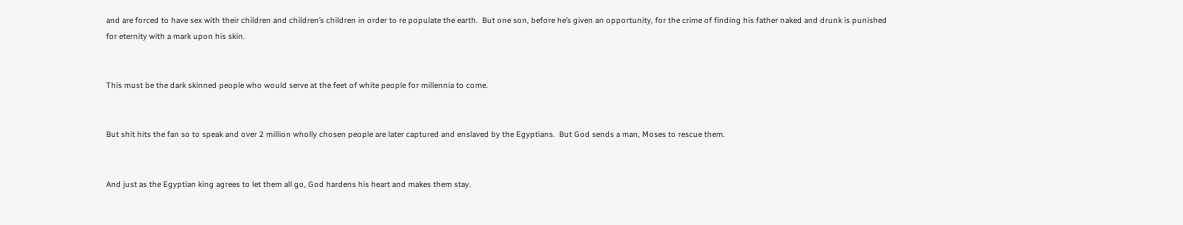and are forced to have sex with their children and children’s children in order to re populate the earth.  But one son, before he’s given an opportunity, for the crime of finding his father naked and drunk is punished for eternity with a mark upon his skin.


This must be the dark skinned people who would serve at the feet of white people for millennia to come.


But shit hits the fan so to speak and over 2 million wholly chosen people are later captured and enslaved by the Egyptians.  But God sends a man, Moses to rescue them.


And just as the Egyptian king agrees to let them all go, God hardens his heart and makes them stay.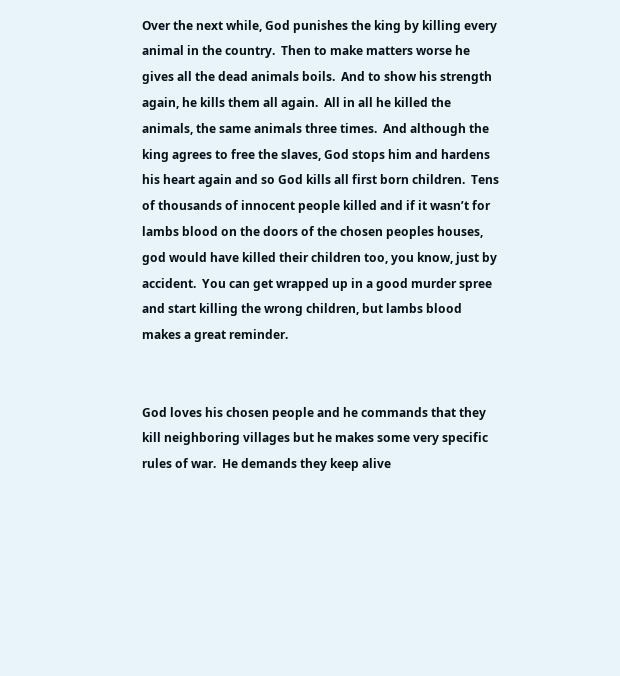Over the next while, God punishes the king by killing every animal in the country.  Then to make matters worse he gives all the dead animals boils.  And to show his strength again, he kills them all again.  All in all he killed the animals, the same animals three times.  And although the king agrees to free the slaves, God stops him and hardens his heart again and so God kills all first born children.  Tens of thousands of innocent people killed and if it wasn’t for lambs blood on the doors of the chosen peoples houses, god would have killed their children too, you know, just by accident.  You can get wrapped up in a good murder spree and start killing the wrong children, but lambs blood makes a great reminder.


God loves his chosen people and he commands that they kill neighboring villages but he makes some very specific rules of war.  He demands they keep alive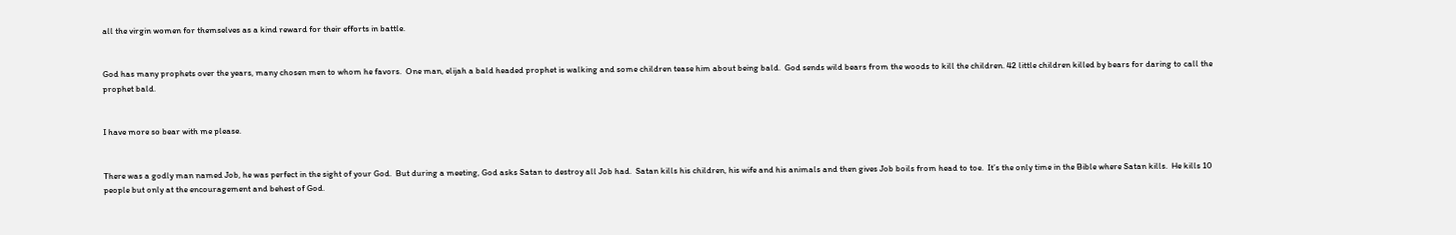all the virgin women for themselves as a kind reward for their efforts in battle.


God has many prophets over the years, many chosen men to whom he favors.  One man, elijah a bald headed prophet is walking and some children tease him about being bald.  God sends wild bears from the woods to kill the children. 42 little children killed by bears for daring to call the prophet bald.


I have more so bear with me please.


There was a godly man named Job, he was perfect in the sight of your God.  But during a meeting, God asks Satan to destroy all Job had.  Satan kills his children, his wife and his animals and then gives Job boils from head to toe.  It’s the only time in the Bible where Satan kills.  He kills 10 people but only at the encouragement and behest of God.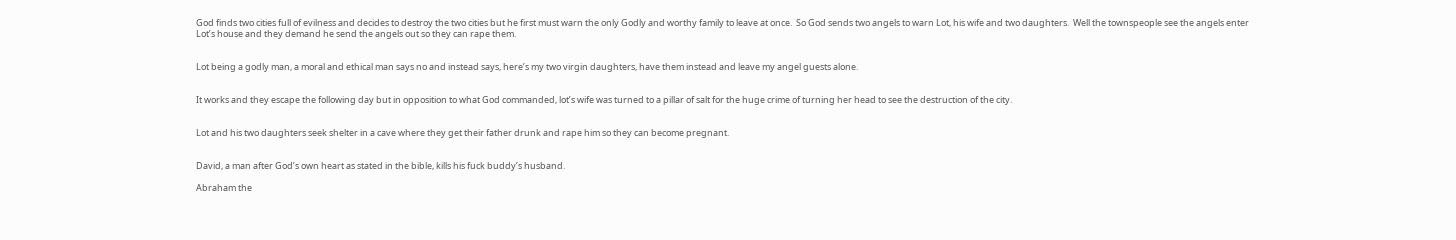God finds two cities full of evilness and decides to destroy the two cities but he first must warn the only Godly and worthy family to leave at once.  So God sends two angels to warn Lot, his wife and two daughters.  Well the townspeople see the angels enter Lot’s house and they demand he send the angels out so they can rape them.


Lot being a godly man, a moral and ethical man says no and instead says, here’s my two virgin daughters, have them instead and leave my angel guests alone.


It works and they escape the following day but in opposition to what God commanded, lot’s wife was turned to a pillar of salt for the huge crime of turning her head to see the destruction of the city.


Lot and his two daughters seek shelter in a cave where they get their father drunk and rape him so they can become pregnant.


David, a man after God’s own heart as stated in the bible, kills his fuck buddy’s husband.

Abraham the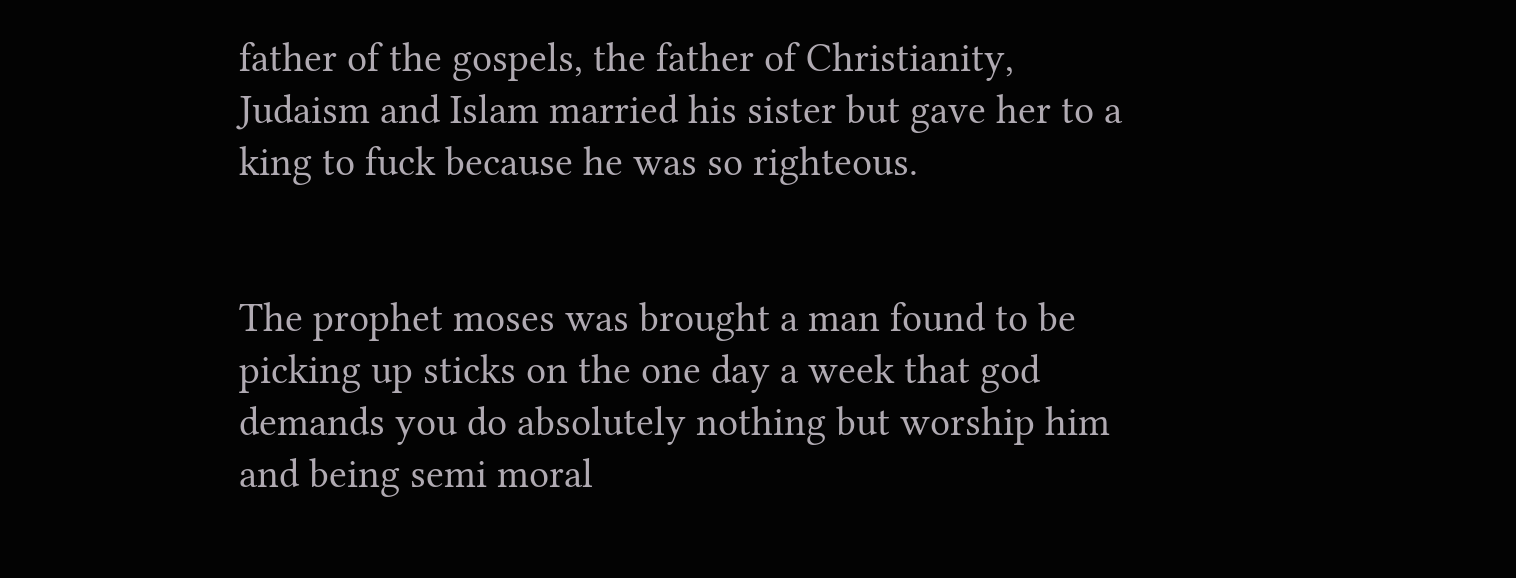father of the gospels, the father of Christianity, Judaism and Islam married his sister but gave her to a king to fuck because he was so righteous.


The prophet moses was brought a man found to be picking up sticks on the one day a week that god demands you do absolutely nothing but worship him and being semi moral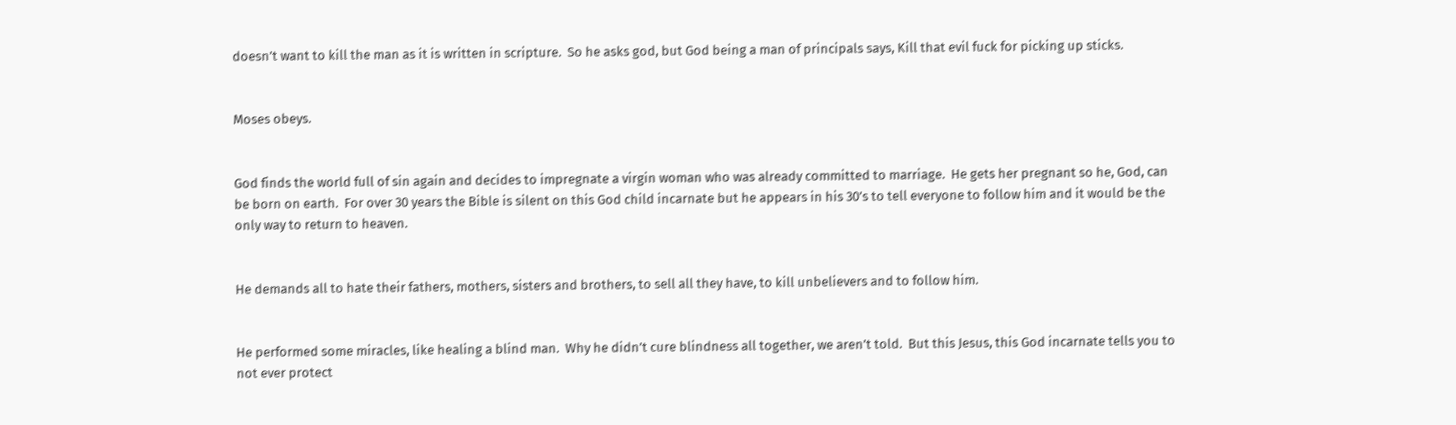doesn’t want to kill the man as it is written in scripture.  So he asks god, but God being a man of principals says, Kill that evil fuck for picking up sticks.


Moses obeys.


God finds the world full of sin again and decides to impregnate a virgin woman who was already committed to marriage.  He gets her pregnant so he, God, can be born on earth.  For over 30 years the Bible is silent on this God child incarnate but he appears in his 30’s to tell everyone to follow him and it would be the only way to return to heaven.


He demands all to hate their fathers, mothers, sisters and brothers, to sell all they have, to kill unbelievers and to follow him.


He performed some miracles, like healing a blind man.  Why he didn’t cure blindness all together, we aren’t told.  But this Jesus, this God incarnate tells you to not ever protect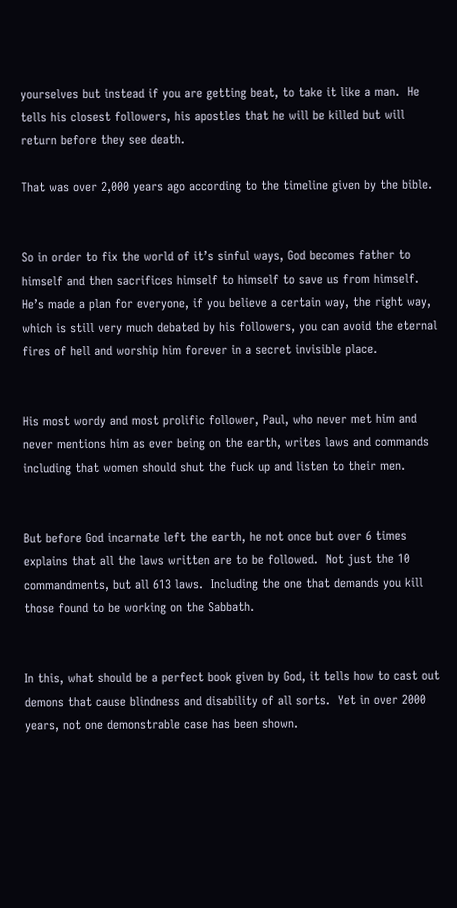yourselves but instead if you are getting beat, to take it like a man.  He tells his closest followers, his apostles that he will be killed but will return before they see death.

That was over 2,000 years ago according to the timeline given by the bible.


So in order to fix the world of it’s sinful ways, God becomes father to himself and then sacrifices himself to himself to save us from himself.  He’s made a plan for everyone, if you believe a certain way, the right way, which is still very much debated by his followers, you can avoid the eternal fires of hell and worship him forever in a secret invisible place.


His most wordy and most prolific follower, Paul, who never met him and never mentions him as ever being on the earth, writes laws and commands including that women should shut the fuck up and listen to their men.


But before God incarnate left the earth, he not once but over 6 times explains that all the laws written are to be followed.  Not just the 10 commandments, but all 613 laws.  Including the one that demands you kill those found to be working on the Sabbath.


In this, what should be a perfect book given by God, it tells how to cast out demons that cause blindness and disability of all sorts.  Yet in over 2000 years, not one demonstrable case has been shown.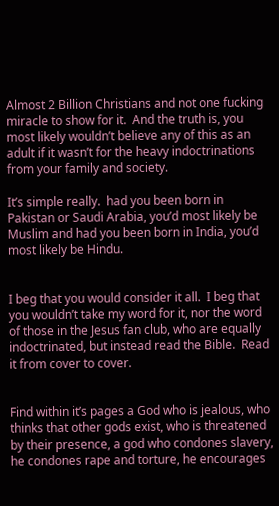Almost 2 Billion Christians and not one fucking miracle to show for it.  And the truth is, you most likely wouldn’t believe any of this as an adult if it wasn’t for the heavy indoctrinations from your family and society.

It’s simple really.  had you been born in Pakistan or Saudi Arabia, you’d most likely be Muslim and had you been born in India, you’d most likely be Hindu.


I beg that you would consider it all.  I beg that you wouldn’t take my word for it, nor the word of those in the Jesus fan club, who are equally indoctrinated, but instead read the Bible.  Read it from cover to cover.


Find within it’s pages a God who is jealous, who thinks that other gods exist, who is threatened by their presence, a god who condones slavery, he condones rape and torture, he encourages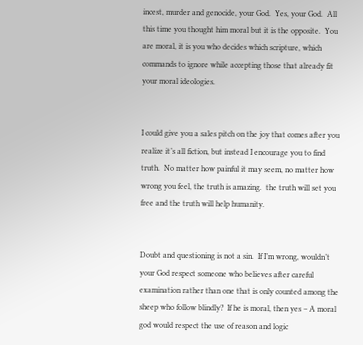incest, murder and genocide, your God.  Yes, your God.  All this time you thought him moral but it is the opposite.  You are moral, it is you who decides which scripture, which commands to ignore while accepting those that already fit your moral ideologies.


I could give you a sales pitch on the joy that comes after you realize it’s all fiction, but instead I encourage you to find truth.  No matter how painful it may seem, no matter how wrong you feel, the truth is amazing.  the truth will set you free and the truth will help humanity.


Doubt and questioning is not a sin.  If I’m wrong, wouldn’t your God respect someone who believes after careful examination rather than one that is only counted among the sheep who follow blindly?  If he is moral, then yes – A moral god would respect the use of reason and logic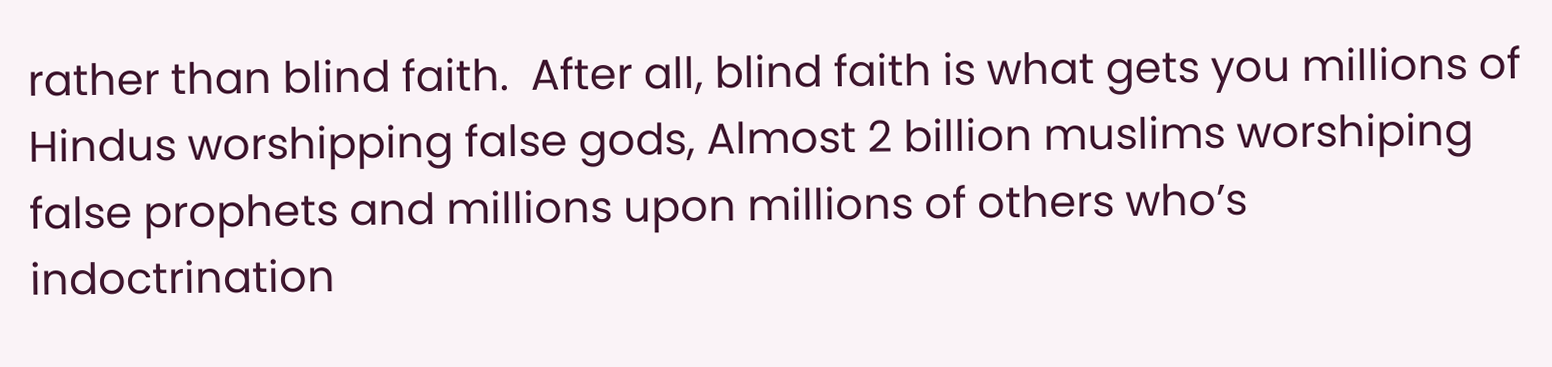rather than blind faith.  After all, blind faith is what gets you millions of Hindus worshipping false gods, Almost 2 billion muslims worshiping false prophets and millions upon millions of others who’s indoctrination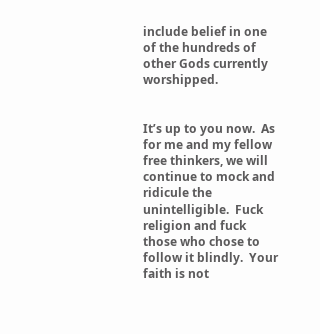include belief in one of the hundreds of other Gods currently worshipped.


It’s up to you now.  As for me and my fellow free thinkers, we will continue to mock and ridicule the unintelligible.  Fuck religion and fuck those who chose to follow it blindly.  Your faith is not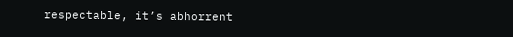respectable, it’s abhorrent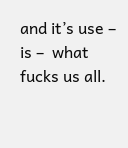and it’s use – is –  what fucks us all.